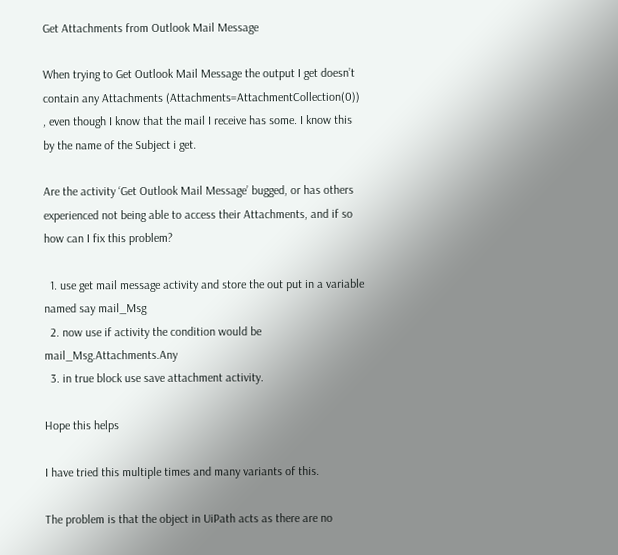Get Attachments from Outlook Mail Message

When trying to Get Outlook Mail Message the output I get doesn’t contain any Attachments (Attachments=AttachmentCollection(0)) , even though I know that the mail I receive has some. I know this by the name of the Subject i get.

Are the activity ‘Get Outlook Mail Message’ bugged, or has others experienced not being able to access their Attachments, and if so how can I fix this problem?

  1. use get mail message activity and store the out put in a variable named say mail_Msg
  2. now use if activity the condition would be mail_Msg.Attachments.Any
  3. in true block use save attachment activity.

Hope this helps

I have tried this multiple times and many variants of this.

The problem is that the object in UiPath acts as there are no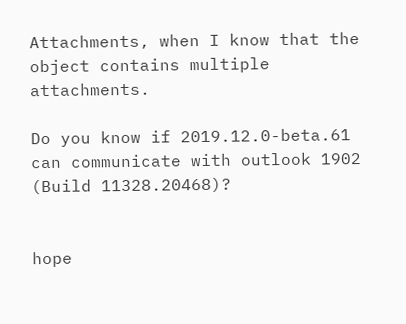Attachments, when I know that the object contains multiple attachments.

Do you know if 2019.12.0-beta.61 can communicate with outlook 1902 (Build 11328.20468)?


hope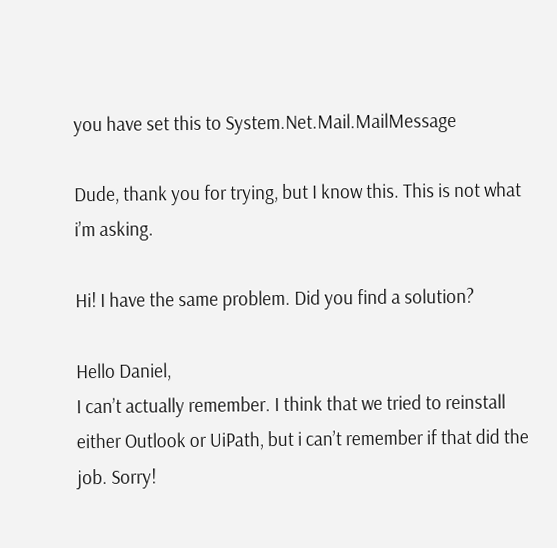you have set this to System.Net.Mail.MailMessage

Dude, thank you for trying, but I know this. This is not what i’m asking.

Hi! I have the same problem. Did you find a solution?

Hello Daniel,
I can’t actually remember. I think that we tried to reinstall either Outlook or UiPath, but i can’t remember if that did the job. Sorry!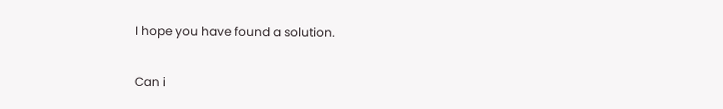I hope you have found a solution.

Can i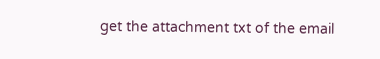get the attachment txt of the email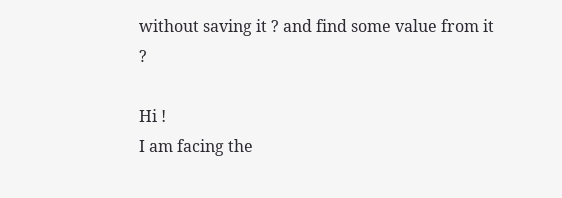without saving it ? and find some value from it ?

Hi !
I am facing the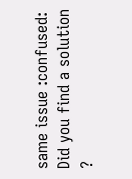same issue :confused: Did you find a solution ?